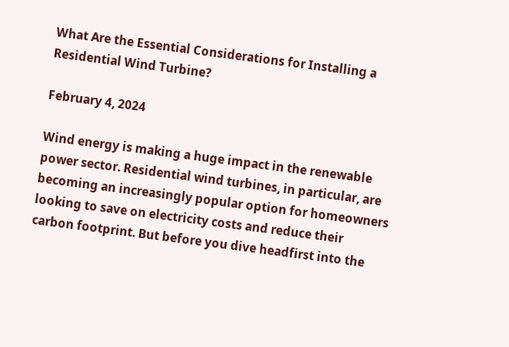What Are the Essential Considerations for Installing a Residential Wind Turbine?

February 4, 2024

Wind energy is making a huge impact in the renewable power sector. Residential wind turbines, in particular, are becoming an increasingly popular option for homeowners looking to save on electricity costs and reduce their carbon footprint. But before you dive headfirst into the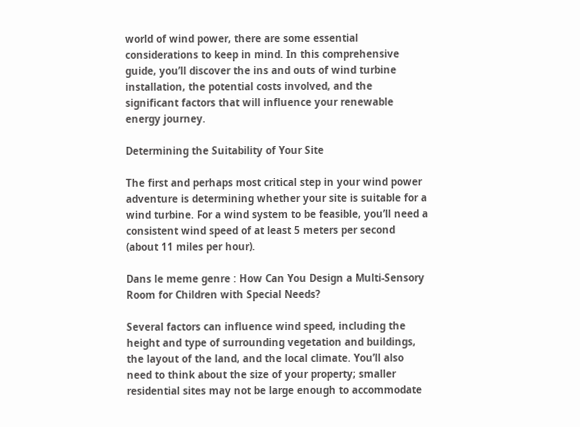world of wind power, there are some essential considerations to keep in mind. In this comprehensive guide, you’ll discover the ins and outs of wind turbine installation, the potential costs involved, and the significant factors that will influence your renewable energy journey.

Determining the Suitability of Your Site

The first and perhaps most critical step in your wind power adventure is determining whether your site is suitable for a wind turbine. For a wind system to be feasible, you’ll need a consistent wind speed of at least 5 meters per second (about 11 miles per hour).

Dans le meme genre : How Can You Design a Multi-Sensory Room for Children with Special Needs?

Several factors can influence wind speed, including the height and type of surrounding vegetation and buildings, the layout of the land, and the local climate. You’ll also need to think about the size of your property; smaller residential sites may not be large enough to accommodate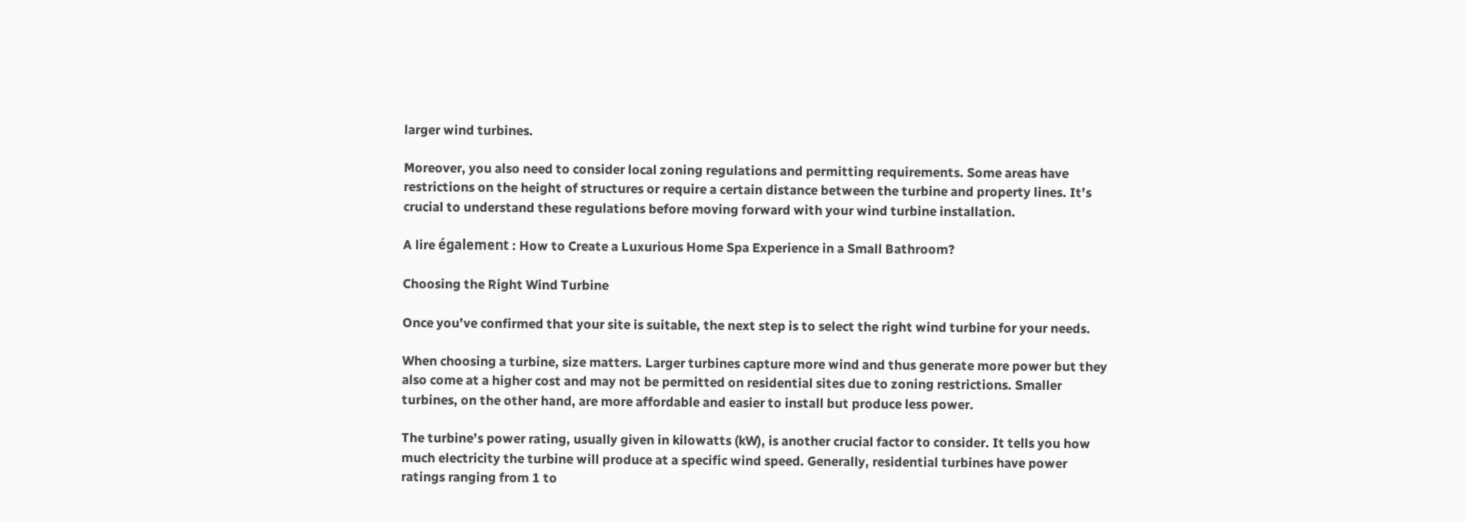larger wind turbines.

Moreover, you also need to consider local zoning regulations and permitting requirements. Some areas have restrictions on the height of structures or require a certain distance between the turbine and property lines. It’s crucial to understand these regulations before moving forward with your wind turbine installation.

A lire également : How to Create a Luxurious Home Spa Experience in a Small Bathroom?

Choosing the Right Wind Turbine

Once you’ve confirmed that your site is suitable, the next step is to select the right wind turbine for your needs.

When choosing a turbine, size matters. Larger turbines capture more wind and thus generate more power but they also come at a higher cost and may not be permitted on residential sites due to zoning restrictions. Smaller turbines, on the other hand, are more affordable and easier to install but produce less power.

The turbine’s power rating, usually given in kilowatts (kW), is another crucial factor to consider. It tells you how much electricity the turbine will produce at a specific wind speed. Generally, residential turbines have power ratings ranging from 1 to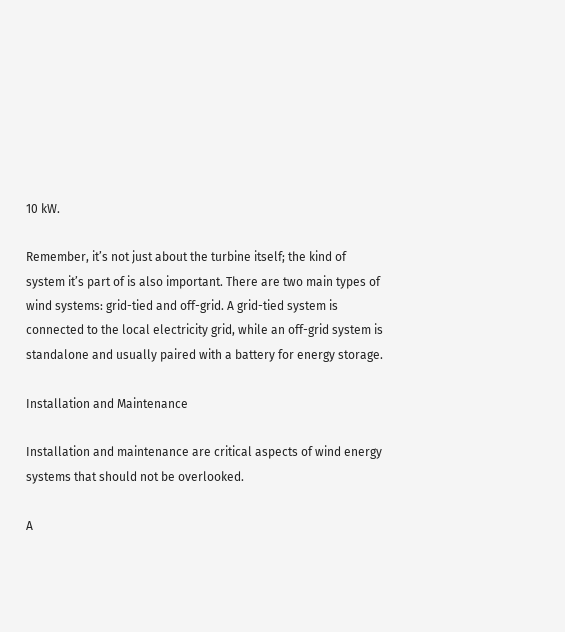10 kW.

Remember, it’s not just about the turbine itself; the kind of system it’s part of is also important. There are two main types of wind systems: grid-tied and off-grid. A grid-tied system is connected to the local electricity grid, while an off-grid system is standalone and usually paired with a battery for energy storage.

Installation and Maintenance

Installation and maintenance are critical aspects of wind energy systems that should not be overlooked.

A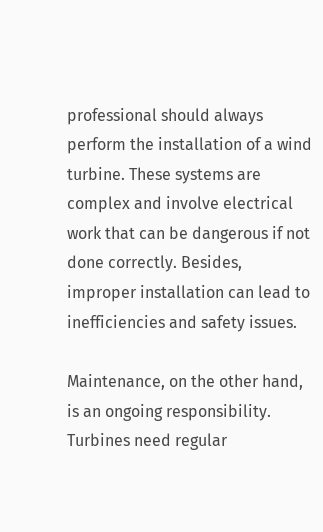professional should always perform the installation of a wind turbine. These systems are complex and involve electrical work that can be dangerous if not done correctly. Besides, improper installation can lead to inefficiencies and safety issues.

Maintenance, on the other hand, is an ongoing responsibility. Turbines need regular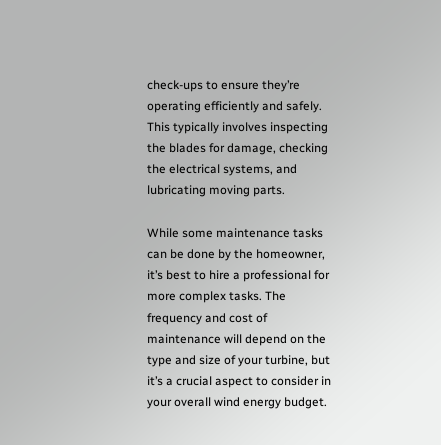check-ups to ensure they’re operating efficiently and safely. This typically involves inspecting the blades for damage, checking the electrical systems, and lubricating moving parts.

While some maintenance tasks can be done by the homeowner, it’s best to hire a professional for more complex tasks. The frequency and cost of maintenance will depend on the type and size of your turbine, but it’s a crucial aspect to consider in your overall wind energy budget.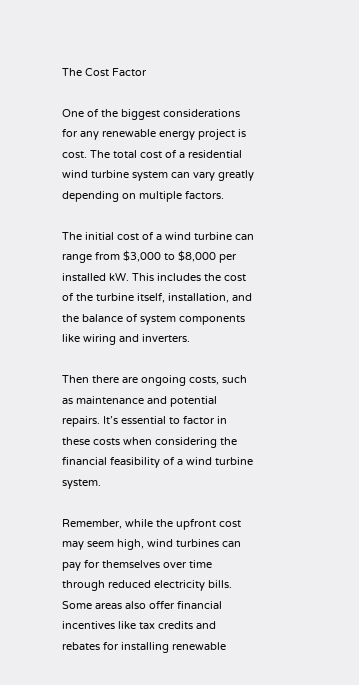The Cost Factor

One of the biggest considerations for any renewable energy project is cost. The total cost of a residential wind turbine system can vary greatly depending on multiple factors.

The initial cost of a wind turbine can range from $3,000 to $8,000 per installed kW. This includes the cost of the turbine itself, installation, and the balance of system components like wiring and inverters.

Then there are ongoing costs, such as maintenance and potential repairs. It’s essential to factor in these costs when considering the financial feasibility of a wind turbine system.

Remember, while the upfront cost may seem high, wind turbines can pay for themselves over time through reduced electricity bills. Some areas also offer financial incentives like tax credits and rebates for installing renewable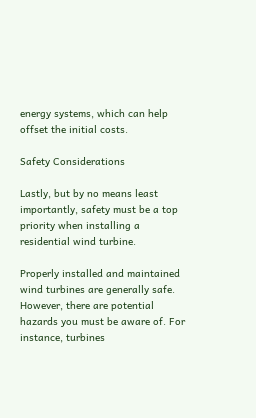energy systems, which can help offset the initial costs.

Safety Considerations

Lastly, but by no means least importantly, safety must be a top priority when installing a residential wind turbine.

Properly installed and maintained wind turbines are generally safe. However, there are potential hazards you must be aware of. For instance, turbines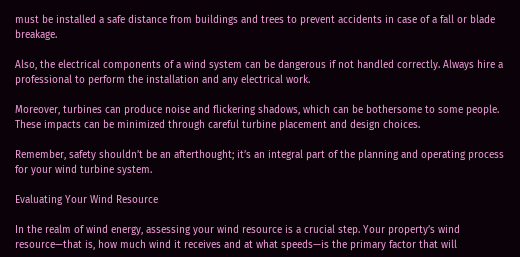must be installed a safe distance from buildings and trees to prevent accidents in case of a fall or blade breakage.

Also, the electrical components of a wind system can be dangerous if not handled correctly. Always hire a professional to perform the installation and any electrical work.

Moreover, turbines can produce noise and flickering shadows, which can be bothersome to some people. These impacts can be minimized through careful turbine placement and design choices.

Remember, safety shouldn’t be an afterthought; it’s an integral part of the planning and operating process for your wind turbine system.

Evaluating Your Wind Resource

In the realm of wind energy, assessing your wind resource is a crucial step. Your property’s wind resource—that is, how much wind it receives and at what speeds—is the primary factor that will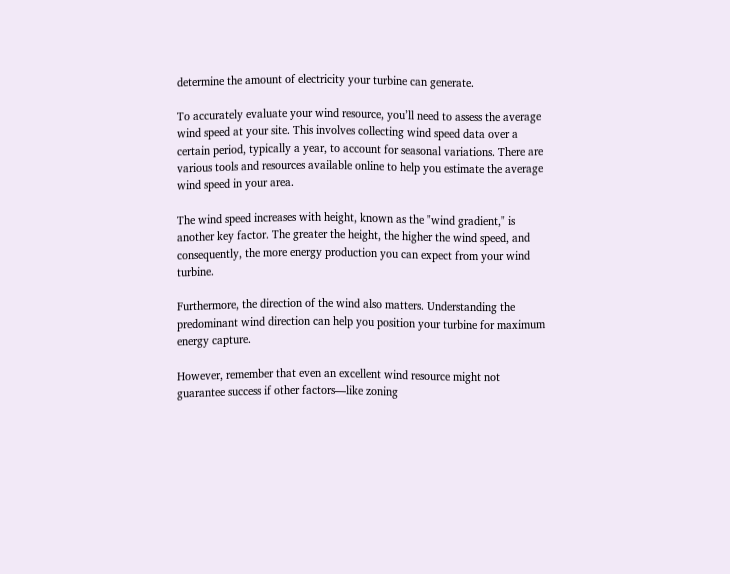determine the amount of electricity your turbine can generate.

To accurately evaluate your wind resource, you’ll need to assess the average wind speed at your site. This involves collecting wind speed data over a certain period, typically a year, to account for seasonal variations. There are various tools and resources available online to help you estimate the average wind speed in your area.

The wind speed increases with height, known as the "wind gradient," is another key factor. The greater the height, the higher the wind speed, and consequently, the more energy production you can expect from your wind turbine.

Furthermore, the direction of the wind also matters. Understanding the predominant wind direction can help you position your turbine for maximum energy capture.

However, remember that even an excellent wind resource might not guarantee success if other factors—like zoning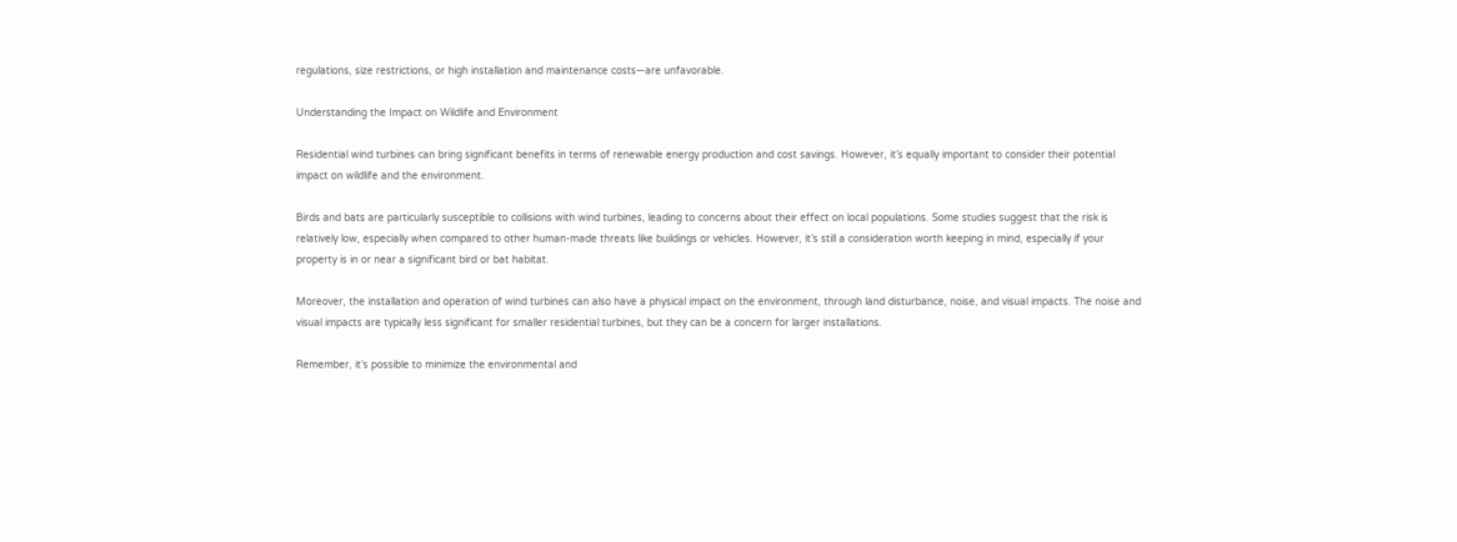regulations, size restrictions, or high installation and maintenance costs—are unfavorable.

Understanding the Impact on Wildlife and Environment

Residential wind turbines can bring significant benefits in terms of renewable energy production and cost savings. However, it’s equally important to consider their potential impact on wildlife and the environment.

Birds and bats are particularly susceptible to collisions with wind turbines, leading to concerns about their effect on local populations. Some studies suggest that the risk is relatively low, especially when compared to other human-made threats like buildings or vehicles. However, it’s still a consideration worth keeping in mind, especially if your property is in or near a significant bird or bat habitat.

Moreover, the installation and operation of wind turbines can also have a physical impact on the environment, through land disturbance, noise, and visual impacts. The noise and visual impacts are typically less significant for smaller residential turbines, but they can be a concern for larger installations.

Remember, it’s possible to minimize the environmental and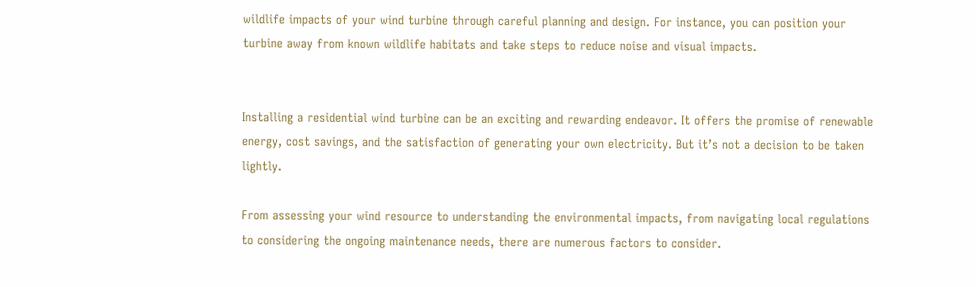wildlife impacts of your wind turbine through careful planning and design. For instance, you can position your turbine away from known wildlife habitats and take steps to reduce noise and visual impacts.


Installing a residential wind turbine can be an exciting and rewarding endeavor. It offers the promise of renewable energy, cost savings, and the satisfaction of generating your own electricity. But it’s not a decision to be taken lightly.

From assessing your wind resource to understanding the environmental impacts, from navigating local regulations to considering the ongoing maintenance needs, there are numerous factors to consider.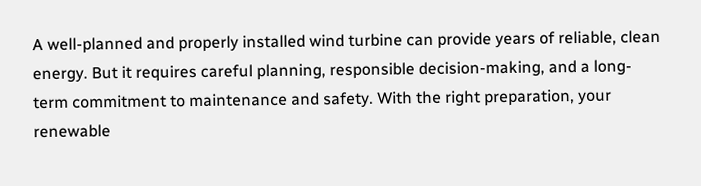A well-planned and properly installed wind turbine can provide years of reliable, clean energy. But it requires careful planning, responsible decision-making, and a long-term commitment to maintenance and safety. With the right preparation, your renewable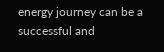energy journey can be a successful and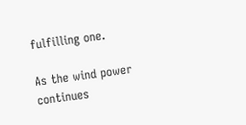fulfilling one.

As the wind power continues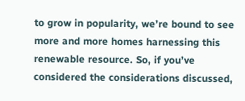to grow in popularity, we’re bound to see more and more homes harnessing this renewable resource. So, if you’ve considered the considerations discussed,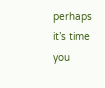perhaps it’s time you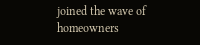joined the wave of homeowners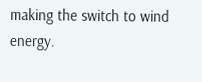making the switch to wind energy.